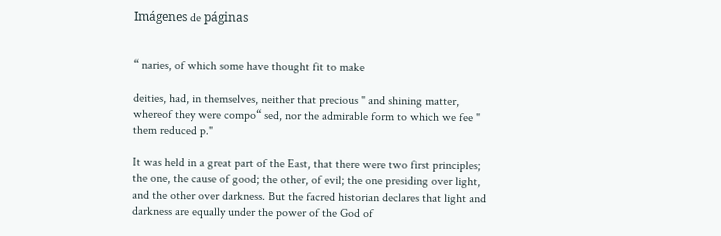Imágenes de páginas


“ naries, of which some have thought fit to make

deities, had, in themselves, neither that precious " and shining matter, whereof they were compo“ sed, nor the admirable form to which we fee " them reduced p."

It was held in a great part of the East, that there were two first principles; the one, the cause of good; the other, of evil; the one presiding over light, and the other over darkness. But the facred historian declares that light and darkness are equally under the power of the God of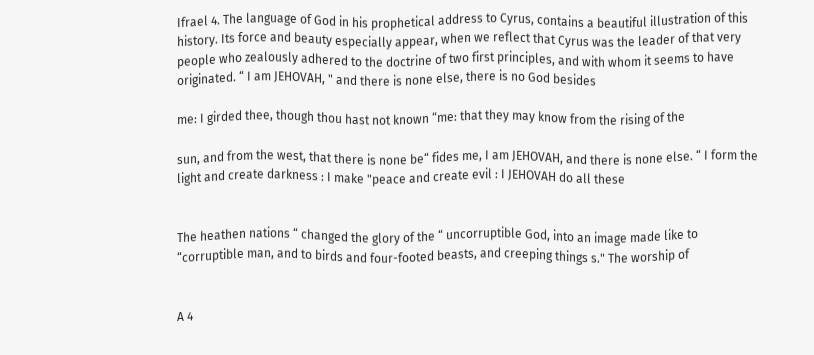Ifrael 4. The language of God in his prophetical address to Cyrus, contains a beautiful illustration of this history. Its force and beauty especially appear, when we reflect that Cyrus was the leader of that very people who zealously adhered to the doctrine of two first principles, and with whom it seems to have originated. “ I am JEHOVAH, " and there is none else, there is no God besides

me: I girded thee, though thou hast not known “me: that they may know from the rising of the

sun, and from the west, that there is none be“ fides me, I am JEHOVAH, and there is none else. “ I form the light and create darkness : I make "peace and create evil : I JEHOVAH do all these


The heathen nations “ changed the glory of the “ uncorruptible God, into an image made like to “corruptible man, and to birds and four-footed beasts, and creeping things s." The worship of


A 4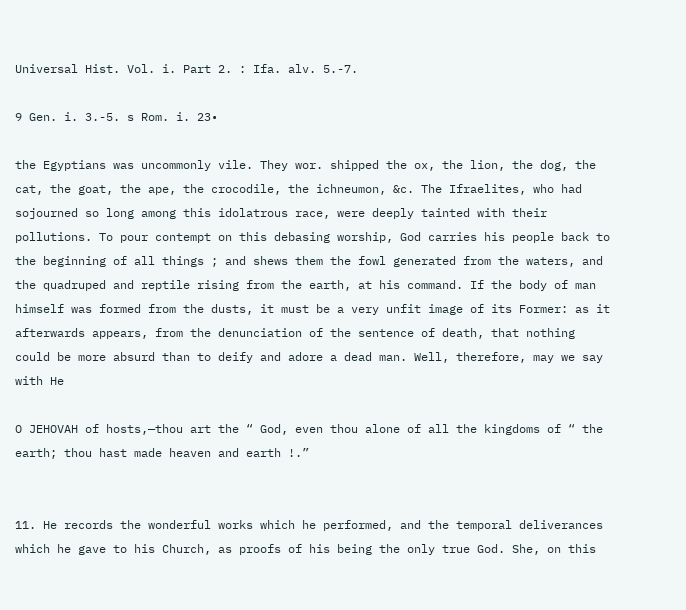Universal Hist. Vol. i. Part 2. : Ifa. alv. 5.-7.

9 Gen. i. 3.-5. s Rom. i. 23•

the Egyptians was uncommonly vile. They wor. shipped the ox, the lion, the dog, the cat, the goat, the ape, the crocodile, the ichneumon, &c. The Ifraelites, who had sojourned so long among this idolatrous race, were deeply tainted with their pollutions. To pour contempt on this debasing worship, God carries his people back to the beginning of all things ; and shews them the fowl generated from the waters, and the quadruped and reptile rising from the earth, at his command. If the body of man himself was formed from the dusts, it must be a very unfit image of its Former: as it afterwards appears, from the denunciation of the sentence of death, that nothing could be more absurd than to deify and adore a dead man. Well, therefore, may we say with He

O JEHOVAH of hosts,—thou art the “ God, even thou alone of all the kingdoms of “ the earth; thou hast made heaven and earth !.”


11. He records the wonderful works which he performed, and the temporal deliverances which he gave to his Church, as proofs of his being the only true God. She, on this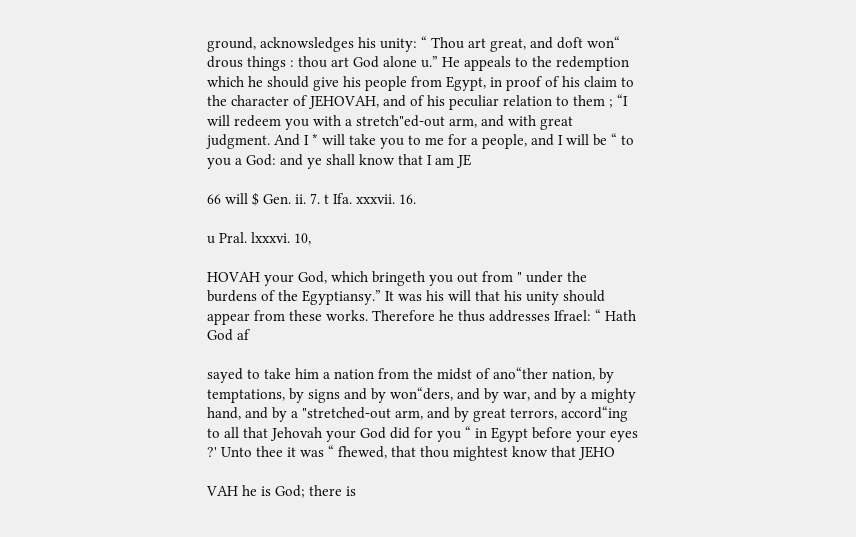ground, acknowsledges his unity: “ Thou art great, and doft won“ drous things : thou art God alone u.” He appeals to the redemption which he should give his people from Egypt, in proof of his claim to the character of JEHOVAH, and of his peculiar relation to them ; “I will redeem you with a stretch"ed-out arm, and with great judgment. And I * will take you to me for a people, and I will be “ to you a God: and ye shall know that I am JE

66 will $ Gen. ii. 7. t Ifa. xxxvii. 16.

u Pral. lxxxvi. 10,

HOVAH your God, which bringeth you out from " under the burdens of the Egyptiansy.” It was his will that his unity should appear from these works. Therefore he thus addresses Ifrael: “ Hath God af

sayed to take him a nation from the midst of ano“ther nation, by temptations, by signs and by won“ders, and by war, and by a mighty hand, and by a "stretched-out arm, and by great terrors, accord“ing to all that Jehovah your God did for you “ in Egypt before your eyes ?' Unto thee it was “ fhewed, that thou mightest know that JEHO

VAH he is God; there is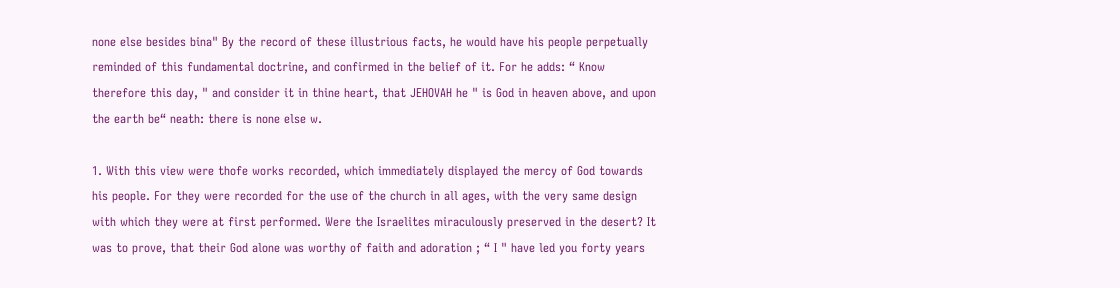none else besides bina" By the record of these illustrious facts, he would have his people perpetually reminded of this fundamental doctrine, and confirmed in the belief of it. For he adds: “ Know therefore this day, " and consider it in thine heart, that JEHOVAH he " is God in heaven above, and upon the earth be“ neath: there is none else w.

1. With this view were thofe works recorded, which immediately displayed the mercy of God towards his people. For they were recorded for the use of the church in all ages, with the very same design with which they were at first performed. Were the Israelites miraculously preserved in the desert? It was to prove, that their God alone was worthy of faith and adoration ; “ I " have led you forty years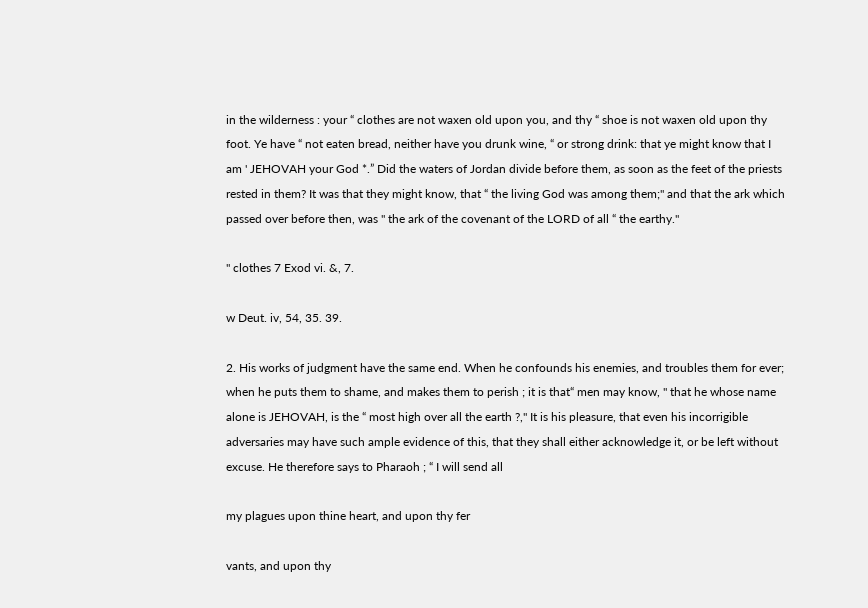in the wilderness : your “ clothes are not waxen old upon you, and thy “ shoe is not waxen old upon thy foot. Ye have “ not eaten bread, neither have you drunk wine, “ or strong drink: that ye might know that I am ' JEHOVAH your God *.” Did the waters of Jordan divide before them, as soon as the feet of the priests rested in them? It was that they might know, that “ the living God was among them;" and that the ark which passed over before then, was " the ark of the covenant of the LORD of all “ the earthy."

" clothes 7 Exod vi. &, 7.

w Deut. iv, 54, 35. 39.

2. His works of judgment have the same end. When he confounds his enemies, and troubles them for ever; when he puts them to shame, and makes them to perish ; it is that“ men may know, " that he whose name alone is JEHOVAH, is the “ most high over all the earth ?," It is his pleasure, that even his incorrigible adversaries may have such ample evidence of this, that they shall either acknowledge it, or be left without excuse. He therefore says to Pharaoh ; “ I will send all

my plagues upon thine heart, and upon thy fer

vants, and upon thy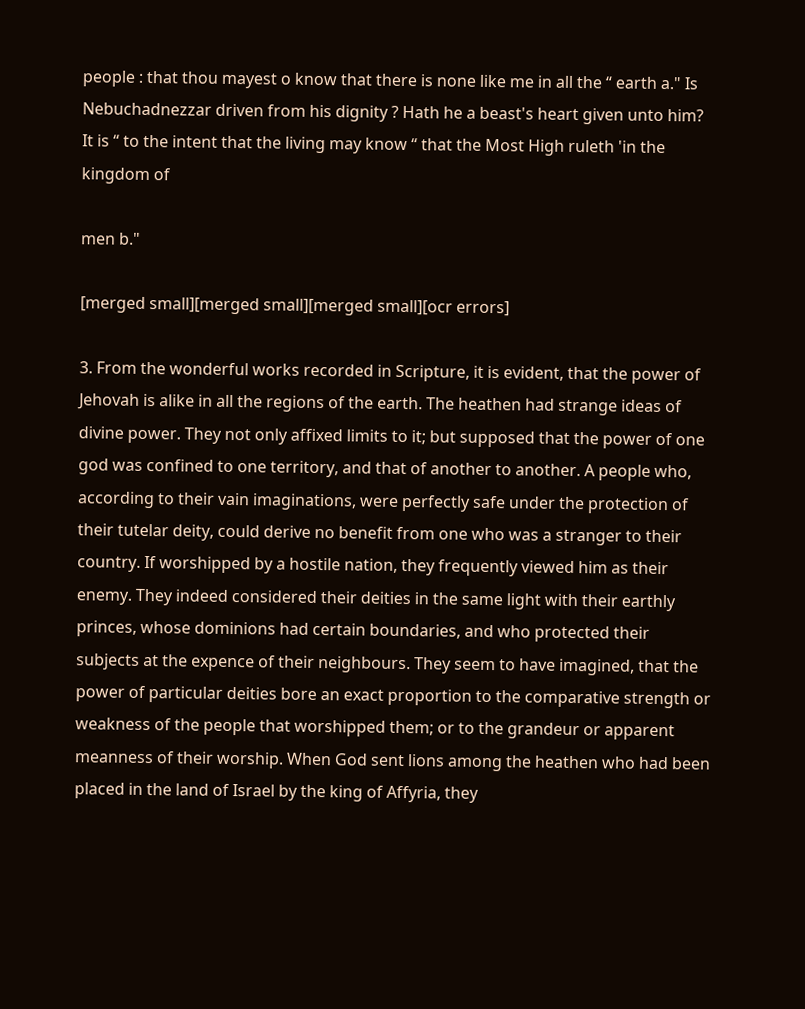people : that thou mayest o know that there is none like me in all the “ earth a." Is Nebuchadnezzar driven from his dignity ? Hath he a beast's heart given unto him? It is “ to the intent that the living may know “ that the Most High ruleth 'in the kingdom of

men b."

[merged small][merged small][merged small][ocr errors]

3. From the wonderful works recorded in Scripture, it is evident, that the power of Jehovah is alike in all the regions of the earth. The heathen had strange ideas of divine power. They not only affixed limits to it; but supposed that the power of one god was confined to one territory, and that of another to another. A people who, according to their vain imaginations, were perfectly safe under the protection of their tutelar deity, could derive no benefit from one who was a stranger to their country. If worshipped by a hostile nation, they frequently viewed him as their enemy. They indeed considered their deities in the same light with their earthly princes, whose dominions had certain boundaries, and who protected their subjects at the expence of their neighbours. They seem to have imagined, that the power of particular deities bore an exact proportion to the comparative strength or weakness of the people that worshipped them; or to the grandeur or apparent meanness of their worship. When God sent lions among the heathen who had been placed in the land of Israel by the king of Affyria, they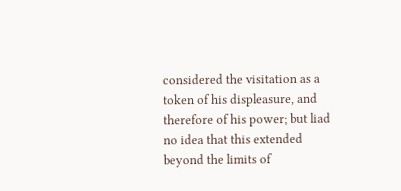considered the visitation as a token of his displeasure, and therefore of his power; but liad no idea that this extended beyond the limits of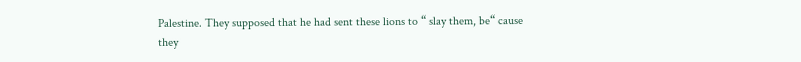Palestine. They supposed that he had sent these lions to “ slay them, be“ cause they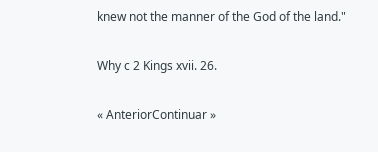knew not the manner of the God of the land."

Why c 2 Kings xvii. 26.

« AnteriorContinuar »